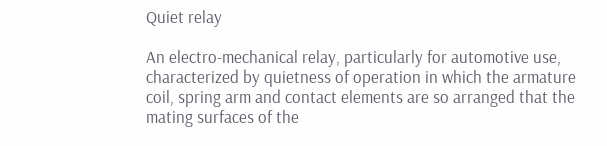Quiet relay

An electro-mechanical relay, particularly for automotive use, characterized by quietness of operation in which the armature coil, spring arm and contact elements are so arranged that the mating surfaces of the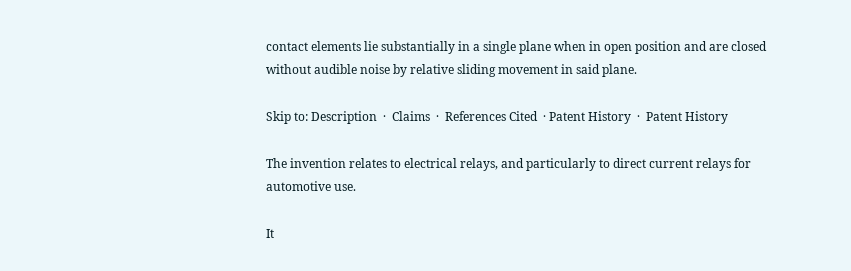contact elements lie substantially in a single plane when in open position and are closed without audible noise by relative sliding movement in said plane.

Skip to: Description  ·  Claims  ·  References Cited  · Patent History  ·  Patent History

The invention relates to electrical relays, and particularly to direct current relays for automotive use.

It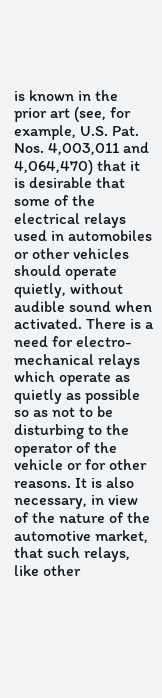is known in the prior art (see, for example, U.S. Pat. Nos. 4,003,011 and 4,064,470) that it is desirable that some of the electrical relays used in automobiles or other vehicles should operate quietly, without audible sound when activated. There is a need for electro-mechanical relays which operate as quietly as possible so as not to be disturbing to the operator of the vehicle or for other reasons. It is also necessary, in view of the nature of the automotive market, that such relays, like other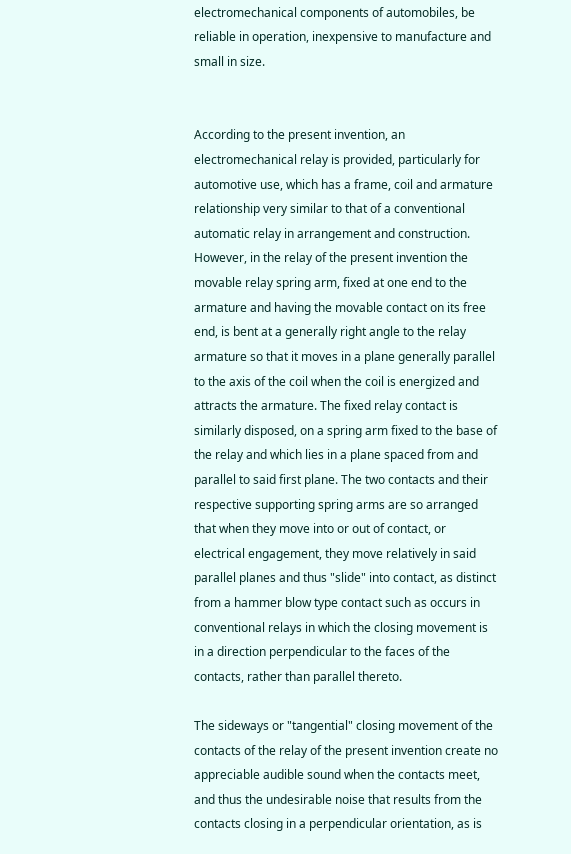electromechanical components of automobiles, be reliable in operation, inexpensive to manufacture and small in size.


According to the present invention, an electromechanical relay is provided, particularly for automotive use, which has a frame, coil and armature relationship very similar to that of a conventional automatic relay in arrangement and construction. However, in the relay of the present invention the movable relay spring arm, fixed at one end to the armature and having the movable contact on its free end, is bent at a generally right angle to the relay armature so that it moves in a plane generally parallel to the axis of the coil when the coil is energized and attracts the armature. The fixed relay contact is similarly disposed, on a spring arm fixed to the base of the relay and which lies in a plane spaced from and parallel to said first plane. The two contacts and their respective supporting spring arms are so arranged that when they move into or out of contact, or electrical engagement, they move relatively in said parallel planes and thus "slide" into contact, as distinct from a hammer blow type contact such as occurs in conventional relays in which the closing movement is in a direction perpendicular to the faces of the contacts, rather than parallel thereto.

The sideways or "tangential" closing movement of the contacts of the relay of the present invention create no appreciable audible sound when the contacts meet, and thus the undesirable noise that results from the contacts closing in a perpendicular orientation, as is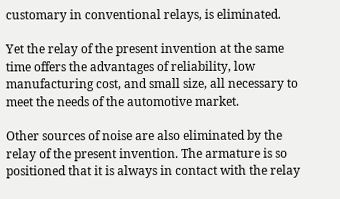customary in conventional relays, is eliminated.

Yet the relay of the present invention at the same time offers the advantages of reliability, low manufacturing cost, and small size, all necessary to meet the needs of the automotive market.

Other sources of noise are also eliminated by the relay of the present invention. The armature is so positioned that it is always in contact with the relay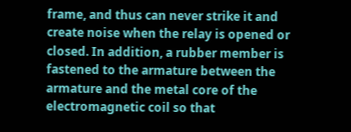frame, and thus can never strike it and create noise when the relay is opened or closed. In addition, a rubber member is fastened to the armature between the armature and the metal core of the electromagnetic coil so that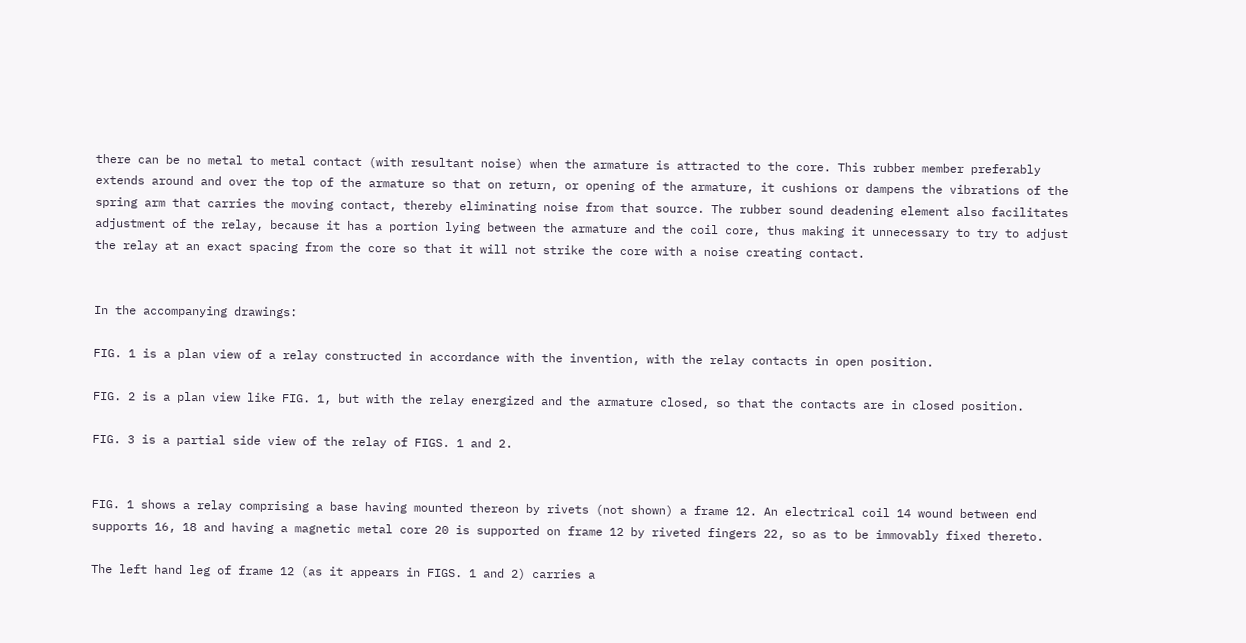there can be no metal to metal contact (with resultant noise) when the armature is attracted to the core. This rubber member preferably extends around and over the top of the armature so that on return, or opening of the armature, it cushions or dampens the vibrations of the spring arm that carries the moving contact, thereby eliminating noise from that source. The rubber sound deadening element also facilitates adjustment of the relay, because it has a portion lying between the armature and the coil core, thus making it unnecessary to try to adjust the relay at an exact spacing from the core so that it will not strike the core with a noise creating contact.


In the accompanying drawings:

FIG. 1 is a plan view of a relay constructed in accordance with the invention, with the relay contacts in open position.

FIG. 2 is a plan view like FIG. 1, but with the relay energized and the armature closed, so that the contacts are in closed position.

FIG. 3 is a partial side view of the relay of FIGS. 1 and 2.


FIG. 1 shows a relay comprising a base having mounted thereon by rivets (not shown) a frame 12. An electrical coil 14 wound between end supports 16, 18 and having a magnetic metal core 20 is supported on frame 12 by riveted fingers 22, so as to be immovably fixed thereto.

The left hand leg of frame 12 (as it appears in FIGS. 1 and 2) carries a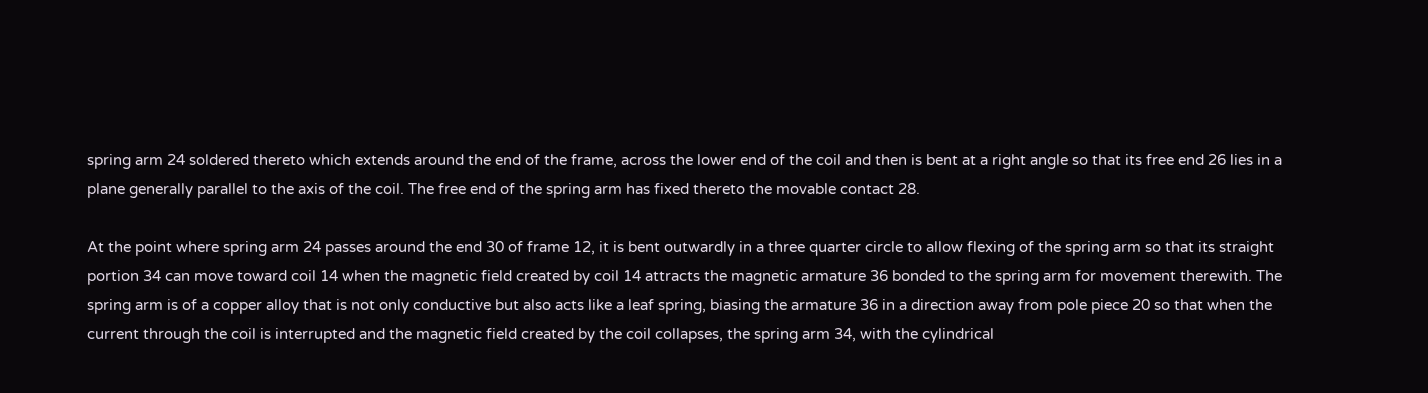spring arm 24 soldered thereto which extends around the end of the frame, across the lower end of the coil and then is bent at a right angle so that its free end 26 lies in a plane generally parallel to the axis of the coil. The free end of the spring arm has fixed thereto the movable contact 28.

At the point where spring arm 24 passes around the end 30 of frame 12, it is bent outwardly in a three quarter circle to allow flexing of the spring arm so that its straight portion 34 can move toward coil 14 when the magnetic field created by coil 14 attracts the magnetic armature 36 bonded to the spring arm for movement therewith. The spring arm is of a copper alloy that is not only conductive but also acts like a leaf spring, biasing the armature 36 in a direction away from pole piece 20 so that when the current through the coil is interrupted and the magnetic field created by the coil collapses, the spring arm 34, with the cylindrical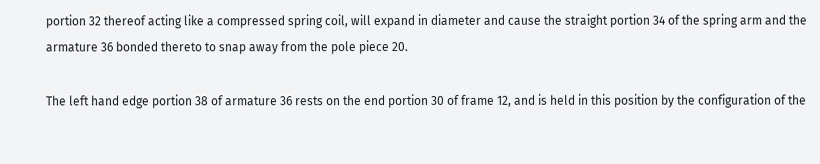portion 32 thereof acting like a compressed spring coil, will expand in diameter and cause the straight portion 34 of the spring arm and the armature 36 bonded thereto to snap away from the pole piece 20.

The left hand edge portion 38 of armature 36 rests on the end portion 30 of frame 12, and is held in this position by the configuration of the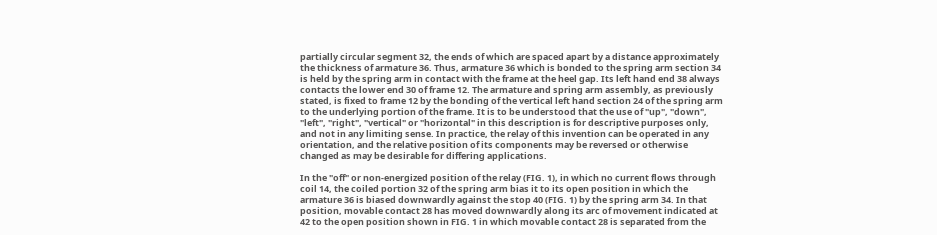partially circular segment 32, the ends of which are spaced apart by a distance approximately the thickness of armature 36. Thus, armature 36 which is bonded to the spring arm section 34 is held by the spring arm in contact with the frame at the heel gap. Its left hand end 38 always contacts the lower end 30 of frame 12. The armature and spring arm assembly, as previously stated, is fixed to frame 12 by the bonding of the vertical left hand section 24 of the spring arm to the underlying portion of the frame. It is to be understood that the use of "up", "down", "left", "right", "vertical" or "horizontal" in this description is for descriptive purposes only, and not in any limiting sense. In practice, the relay of this invention can be operated in any orientation, and the relative position of its components may be reversed or otherwise changed as may be desirable for differing applications.

In the "off" or non-energized position of the relay (FIG. 1), in which no current flows through coil 14, the coiled portion 32 of the spring arm bias it to its open position in which the armature 36 is biased downwardly against the stop 40 (FIG. 1) by the spring arm 34. In that position, movable contact 28 has moved downwardly along its arc of movement indicated at 42 to the open position shown in FIG. 1 in which movable contact 28 is separated from the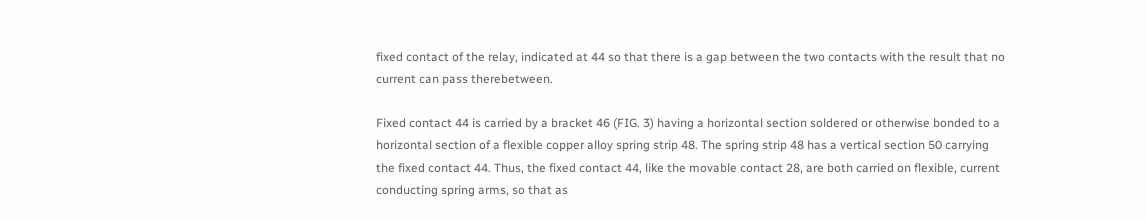fixed contact of the relay, indicated at 44 so that there is a gap between the two contacts with the result that no current can pass therebetween.

Fixed contact 44 is carried by a bracket 46 (FIG. 3) having a horizontal section soldered or otherwise bonded to a horizontal section of a flexible copper alloy spring strip 48. The spring strip 48 has a vertical section 50 carrying the fixed contact 44. Thus, the fixed contact 44, like the movable contact 28, are both carried on flexible, current conducting spring arms, so that as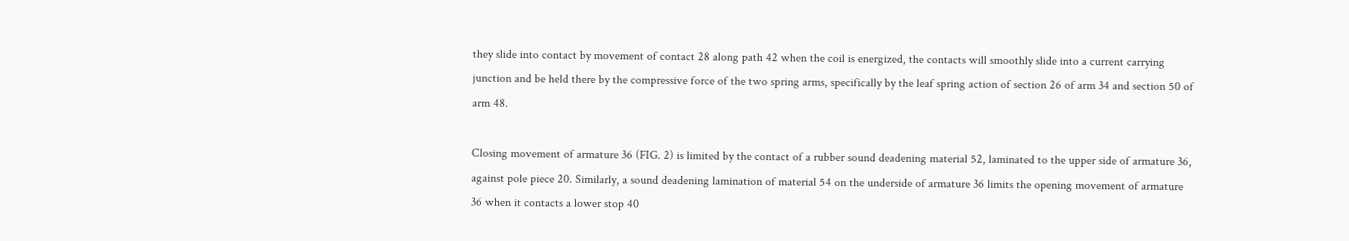they slide into contact by movement of contact 28 along path 42 when the coil is energized, the contacts will smoothly slide into a current carrying junction and be held there by the compressive force of the two spring arms, specifically by the leaf spring action of section 26 of arm 34 and section 50 of arm 48.

Closing movement of armature 36 (FIG. 2) is limited by the contact of a rubber sound deadening material 52, laminated to the upper side of armature 36, against pole piece 20. Similarly, a sound deadening lamination of material 54 on the underside of armature 36 limits the opening movement of armature 36 when it contacts a lower stop 40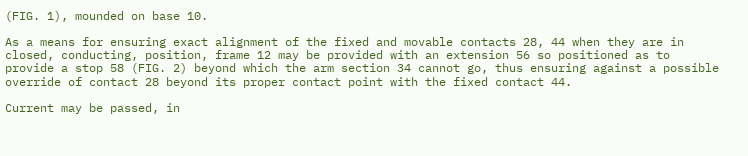(FIG. 1), mounded on base 10.

As a means for ensuring exact alignment of the fixed and movable contacts 28, 44 when they are in closed, conducting, position, frame 12 may be provided with an extension 56 so positioned as to provide a stop 58 (FIG. 2) beyond which the arm section 34 cannot go, thus ensuring against a possible override of contact 28 beyond its proper contact point with the fixed contact 44.

Current may be passed, in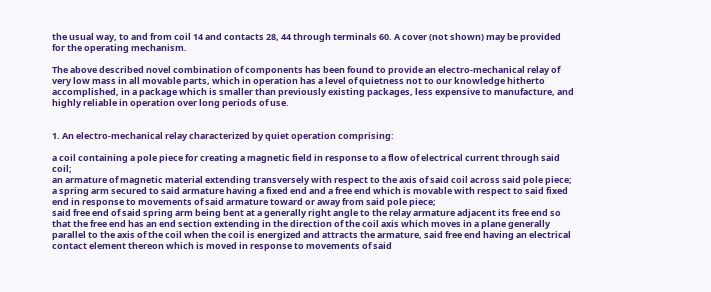the usual way, to and from coil 14 and contacts 28, 44 through terminals 60. A cover (not shown) may be provided for the operating mechanism.

The above described novel combination of components has been found to provide an electro-mechanical relay of very low mass in all movable parts, which in operation has a level of quietness not to our knowledge hitherto accomplished, in a package which is smaller than previously existing packages, less expensive to manufacture, and highly reliable in operation over long periods of use.


1. An electro-mechanical relay characterized by quiet operation comprising:

a coil containing a pole piece for creating a magnetic field in response to a flow of electrical current through said coil;
an armature of magnetic material extending transversely with respect to the axis of said coil across said pole piece;
a spring arm secured to said armature having a fixed end and a free end which is movable with respect to said fixed end in response to movements of said armature toward or away from said pole piece;
said free end of said spring arm being bent at a generally right angle to the relay armature adjacent its free end so that the free end has an end section extending in the direction of the coil axis which moves in a plane generally parallel to the axis of the coil when the coil is energized and attracts the armature, said free end having an electrical contact element thereon which is moved in response to movements of said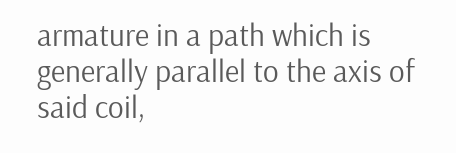armature in a path which is generally parallel to the axis of said coil,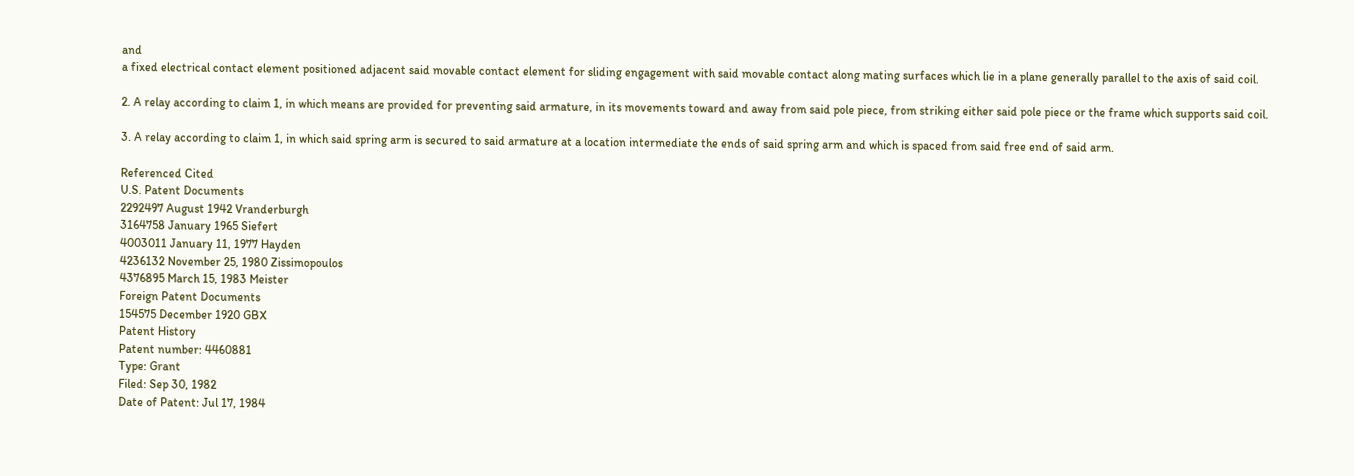and
a fixed electrical contact element positioned adjacent said movable contact element for sliding engagement with said movable contact along mating surfaces which lie in a plane generally parallel to the axis of said coil.

2. A relay according to claim 1, in which means are provided for preventing said armature, in its movements toward and away from said pole piece, from striking either said pole piece or the frame which supports said coil.

3. A relay according to claim 1, in which said spring arm is secured to said armature at a location intermediate the ends of said spring arm and which is spaced from said free end of said arm.

Referenced Cited
U.S. Patent Documents
2292497 August 1942 Vranderburgh
3164758 January 1965 Siefert
4003011 January 11, 1977 Hayden
4236132 November 25, 1980 Zissimopoulos
4376895 March 15, 1983 Meister
Foreign Patent Documents
154575 December 1920 GBX
Patent History
Patent number: 4460881
Type: Grant
Filed: Sep 30, 1982
Date of Patent: Jul 17, 1984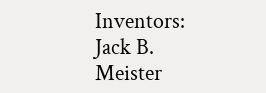Inventors: Jack B. Meister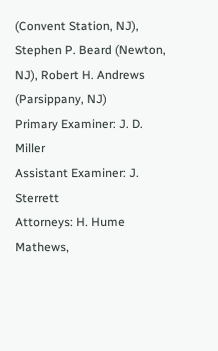(Convent Station, NJ), Stephen P. Beard (Newton, NJ), Robert H. Andrews (Parsippany, NJ)
Primary Examiner: J. D. Miller
Assistant Examiner: J. Sterrett
Attorneys: H. Hume Mathews,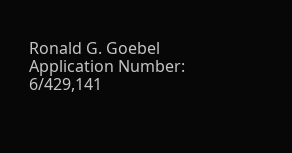Ronald G. Goebel
Application Number: 6/429,141